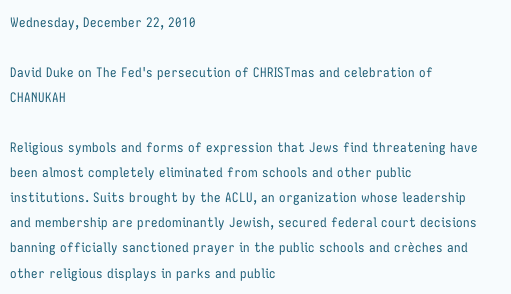Wednesday, December 22, 2010

David Duke on The Fed's persecution of CHRISTmas and celebration of CHANUKAH

Religious symbols and forms of expression that Jews find threatening have been almost completely eliminated from schools and other public institutions. Suits brought by the ACLU, an organization whose leadership and membership are predominantly Jewish, secured federal court decisions banning officially sanctioned prayer in the public schools and crèches and other religious displays in parks and public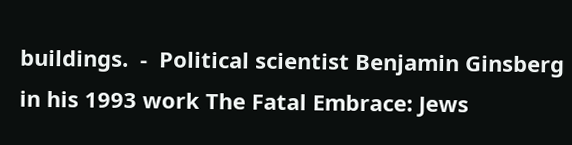buildings.  -  Political scientist Benjamin Ginsberg in his 1993 work The Fatal Embrace: Jews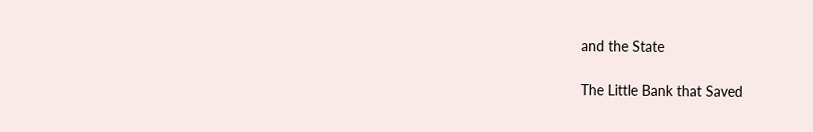and the State

The Little Bank that Saved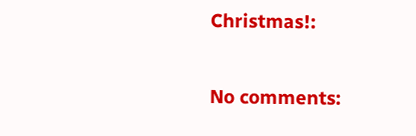Christmas!:

No comments: